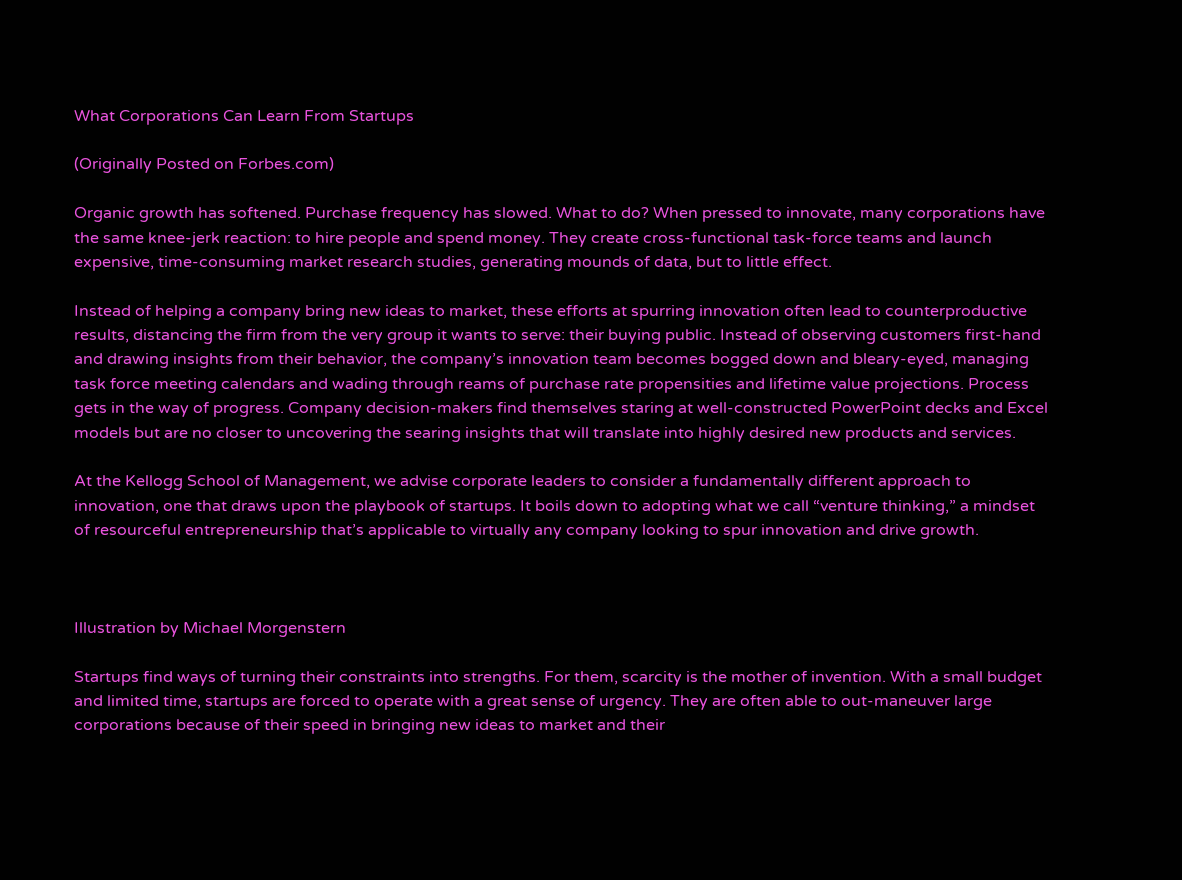What Corporations Can Learn From Startups

(Originally Posted on Forbes.com)

Organic growth has softened. Purchase frequency has slowed. What to do? When pressed to innovate, many corporations have the same knee-jerk reaction: to hire people and spend money. They create cross-functional task-force teams and launch expensive, time-consuming market research studies, generating mounds of data, but to little effect.

Instead of helping a company bring new ideas to market, these efforts at spurring innovation often lead to counterproductive results, distancing the firm from the very group it wants to serve: their buying public. Instead of observing customers first-hand and drawing insights from their behavior, the company’s innovation team becomes bogged down and bleary-eyed, managing task force meeting calendars and wading through reams of purchase rate propensities and lifetime value projections. Process gets in the way of progress. Company decision-makers find themselves staring at well-constructed PowerPoint decks and Excel models but are no closer to uncovering the searing insights that will translate into highly desired new products and services.

At the Kellogg School of Management, we advise corporate leaders to consider a fundamentally different approach to innovation, one that draws upon the playbook of startups. It boils down to adopting what we call “venture thinking,” a mindset of resourceful entrepreneurship that’s applicable to virtually any company looking to spur innovation and drive growth.



Illustration by Michael Morgenstern

Startups find ways of turning their constraints into strengths. For them, scarcity is the mother of invention. With a small budget and limited time, startups are forced to operate with a great sense of urgency. They are often able to out-maneuver large corporations because of their speed in bringing new ideas to market and their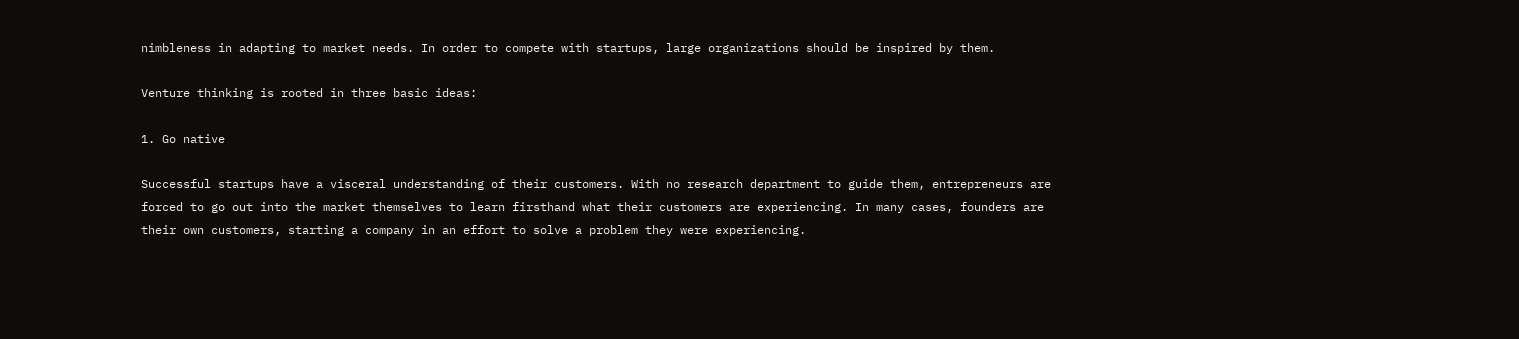nimbleness in adapting to market needs. In order to compete with startups, large organizations should be inspired by them.

Venture thinking is rooted in three basic ideas:

1. Go native

Successful startups have a visceral understanding of their customers. With no research department to guide them, entrepreneurs are forced to go out into the market themselves to learn firsthand what their customers are experiencing. In many cases, founders are their own customers, starting a company in an effort to solve a problem they were experiencing.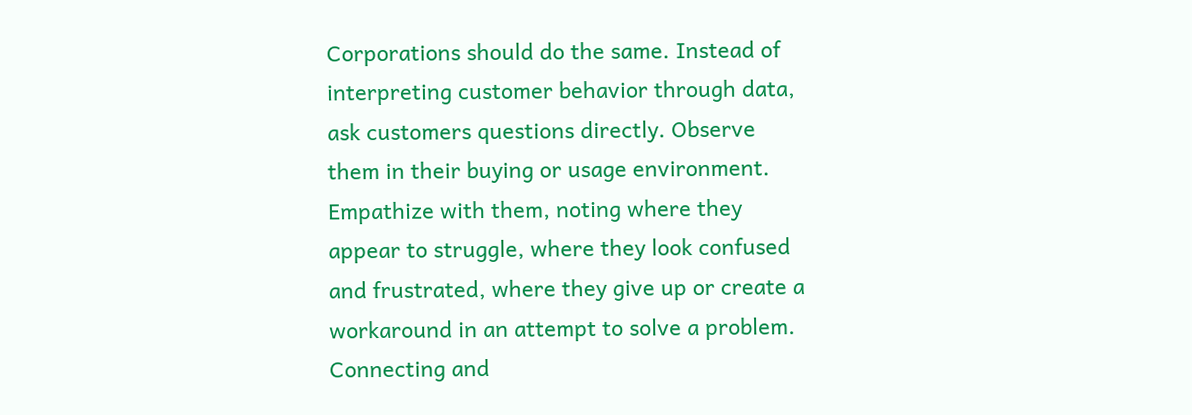Corporations should do the same. Instead of interpreting customer behavior through data, ask customers questions directly. Observe them in their buying or usage environment. Empathize with them, noting where they appear to struggle, where they look confused and frustrated, where they give up or create a workaround in an attempt to solve a problem. Connecting and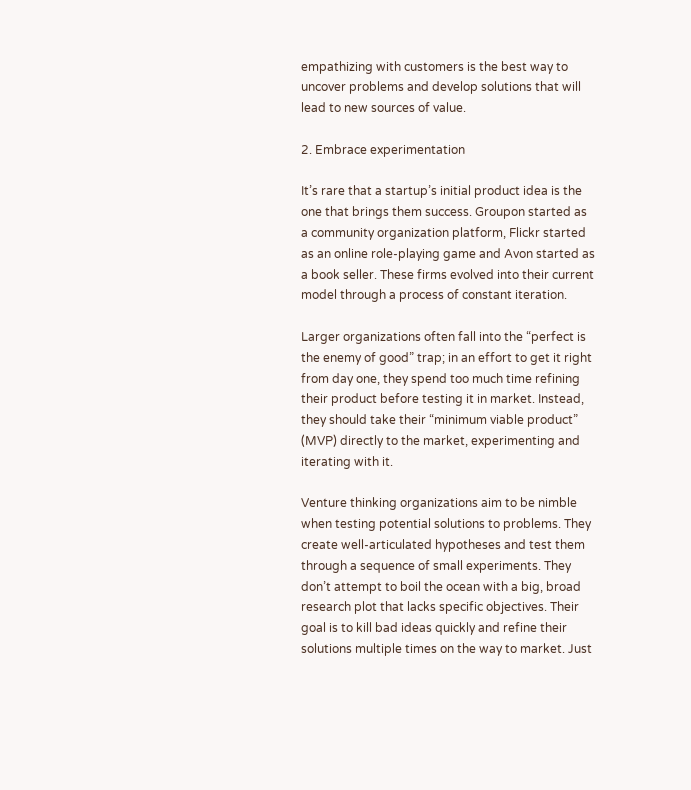empathizing with customers is the best way to uncover problems and develop solutions that will lead to new sources of value.

2. Embrace experimentation

It’s rare that a startup’s initial product idea is the one that brings them success. Groupon started as a community organization platform, Flickr started as an online role-playing game and Avon started as a book seller. These firms evolved into their current model through a process of constant iteration.

Larger organizations often fall into the “perfect is the enemy of good” trap; in an effort to get it right from day one, they spend too much time refining their product before testing it in market. Instead, they should take their “minimum viable product” (MVP) directly to the market, experimenting and iterating with it.

Venture thinking organizations aim to be nimble when testing potential solutions to problems. They create well-articulated hypotheses and test them through a sequence of small experiments. They don’t attempt to boil the ocean with a big, broad research plot that lacks specific objectives. Their goal is to kill bad ideas quickly and refine their solutions multiple times on the way to market. Just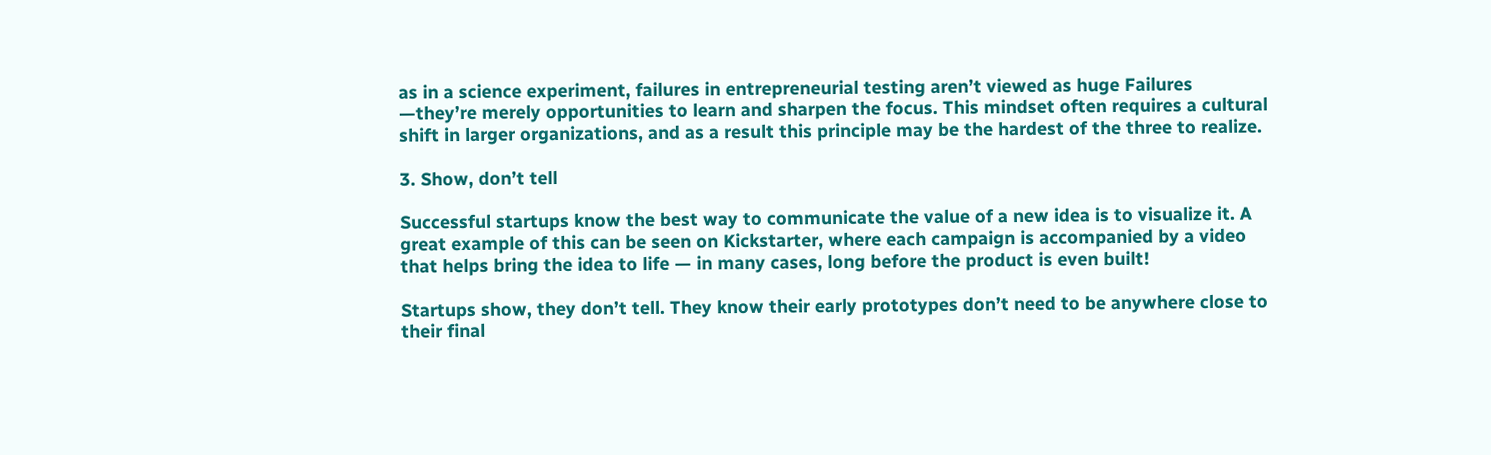as in a science experiment, failures in entrepreneurial testing aren’t viewed as huge Failures —they’re merely opportunities to learn and sharpen the focus. This mindset often requires a cultural shift in larger organizations, and as a result this principle may be the hardest of the three to realize.

3. Show, don’t tell

Successful startups know the best way to communicate the value of a new idea is to visualize it. A great example of this can be seen on Kickstarter, where each campaign is accompanied by a video that helps bring the idea to life — in many cases, long before the product is even built!

Startups show, they don’t tell. They know their early prototypes don’t need to be anywhere close to their final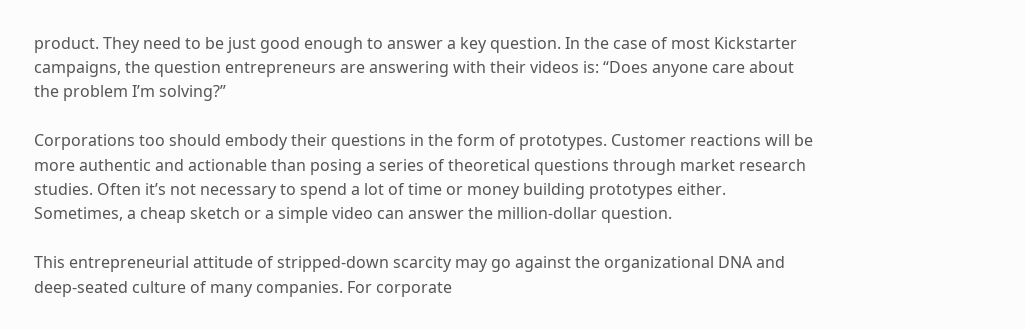product. They need to be just good enough to answer a key question. In the case of most Kickstarter campaigns, the question entrepreneurs are answering with their videos is: “Does anyone care about the problem I’m solving?”

Corporations too should embody their questions in the form of prototypes. Customer reactions will be more authentic and actionable than posing a series of theoretical questions through market research studies. Often it’s not necessary to spend a lot of time or money building prototypes either. Sometimes, a cheap sketch or a simple video can answer the million-dollar question.

This entrepreneurial attitude of stripped-down scarcity may go against the organizational DNA and deep-seated culture of many companies. For corporate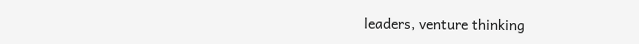leaders, venture thinking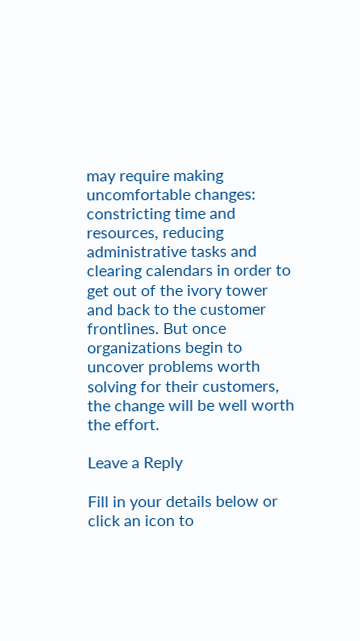may require making uncomfortable changes: constricting time and resources, reducing administrative tasks and clearing calendars in order to get out of the ivory tower and back to the customer frontlines. But once organizations begin to uncover problems worth solving for their customers, the change will be well worth the effort.

Leave a Reply

Fill in your details below or click an icon to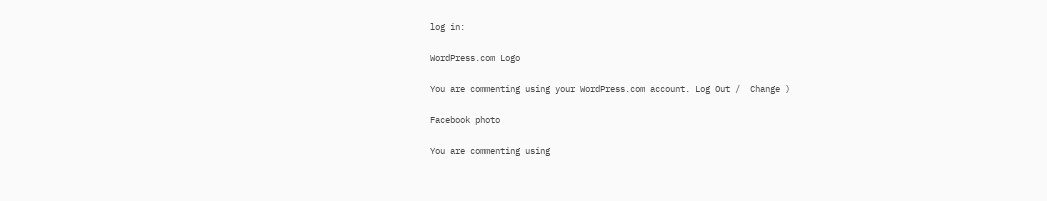log in:

WordPress.com Logo

You are commenting using your WordPress.com account. Log Out /  Change )

Facebook photo

You are commenting using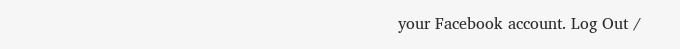your Facebook account. Log Out /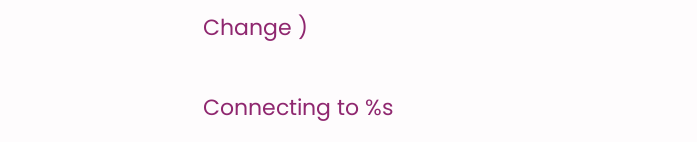Change )

Connecting to %s